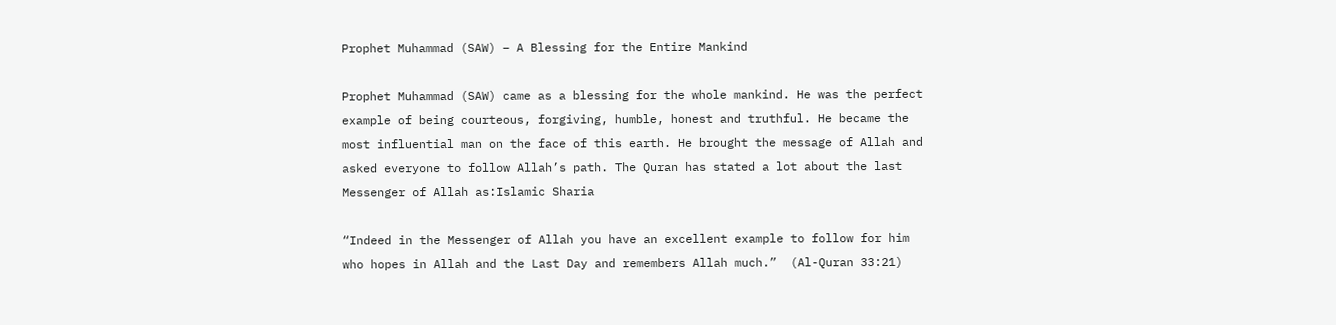Prophet Muhammad (SAW) – A Blessing for the Entire Mankind

Prophet Muhammad (SAW) came as a blessing for the whole mankind. He was the perfect example of being courteous, forgiving, humble, honest and truthful. He became the most influential man on the face of this earth. He brought the message of Allah and asked everyone to follow Allah’s path. The Quran has stated a lot about the last Messenger of Allah as:Islamic Sharia

“Indeed in the Messenger of Allah you have an excellent example to follow for him who hopes in Allah and the Last Day and remembers Allah much.”  (Al-Quran 33:21)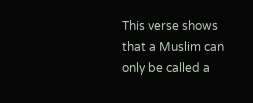This verse shows that a Muslim can only be called a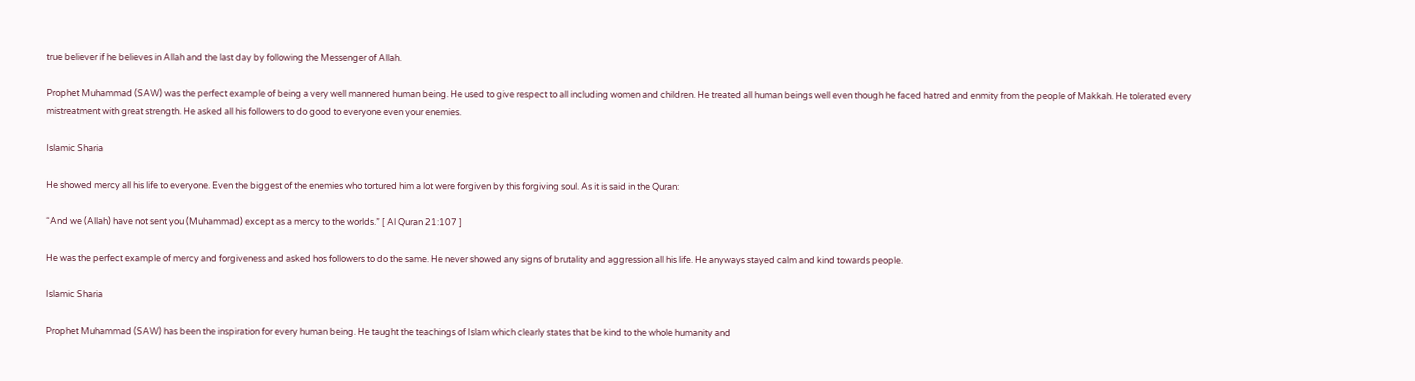true believer if he believes in Allah and the last day by following the Messenger of Allah.

Prophet Muhammad (SAW) was the perfect example of being a very well mannered human being. He used to give respect to all including women and children. He treated all human beings well even though he faced hatred and enmity from the people of Makkah. He tolerated every mistreatment with great strength. He asked all his followers to do good to everyone even your enemies.

Islamic Sharia

He showed mercy all his life to everyone. Even the biggest of the enemies who tortured him a lot were forgiven by this forgiving soul. As it is said in the Quran:

“And we (Allah) have not sent you (Muhammad) except as a mercy to the worlds.” [ Al Quran 21:107 ]

He was the perfect example of mercy and forgiveness and asked hos followers to do the same. He never showed any signs of brutality and aggression all his life. He anyways stayed calm and kind towards people.

Islamic Sharia

Prophet Muhammad (SAW) has been the inspiration for every human being. He taught the teachings of Islam which clearly states that be kind to the whole humanity and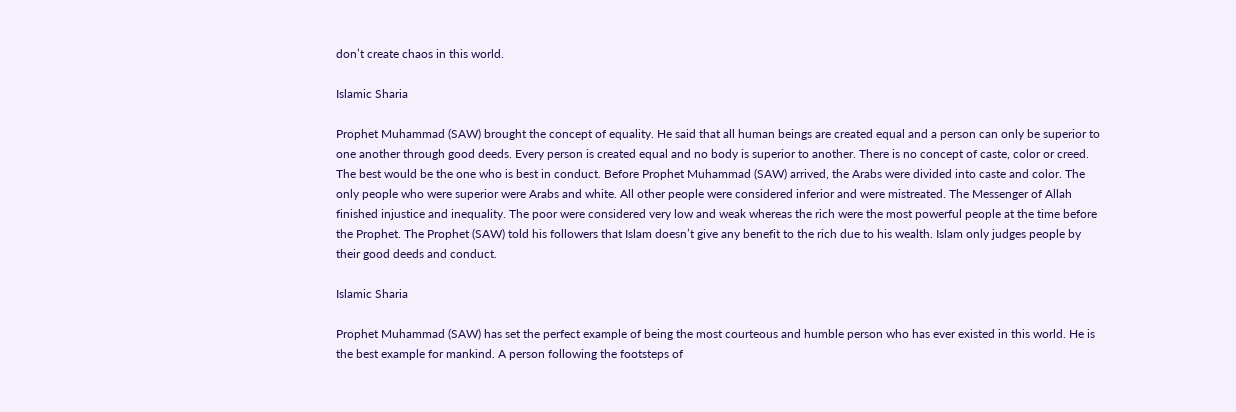don’t create chaos in this world.

Islamic Sharia

Prophet Muhammad (SAW) brought the concept of equality. He said that all human beings are created equal and a person can only be superior to one another through good deeds. Every person is created equal and no body is superior to another. There is no concept of caste, color or creed. The best would be the one who is best in conduct. Before Prophet Muhammad (SAW) arrived, the Arabs were divided into caste and color. The only people who were superior were Arabs and white. All other people were considered inferior and were mistreated. The Messenger of Allah finished injustice and inequality. The poor were considered very low and weak whereas the rich were the most powerful people at the time before the Prophet. The Prophet (SAW) told his followers that Islam doesn’t give any benefit to the rich due to his wealth. Islam only judges people by their good deeds and conduct.

Islamic Sharia

Prophet Muhammad (SAW) has set the perfect example of being the most courteous and humble person who has ever existed in this world. He is the best example for mankind. A person following the footsteps of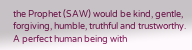the Prophet (SAW) would be kind, gentle, forgiving, humble, truthful and trustworthy. A perfect human being with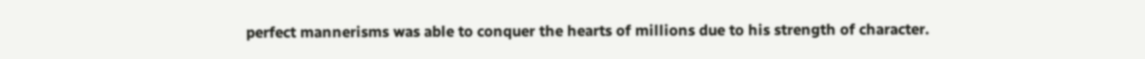perfect mannerisms was able to conquer the hearts of millions due to his strength of character.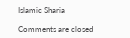Islamic Sharia

Comments are closed